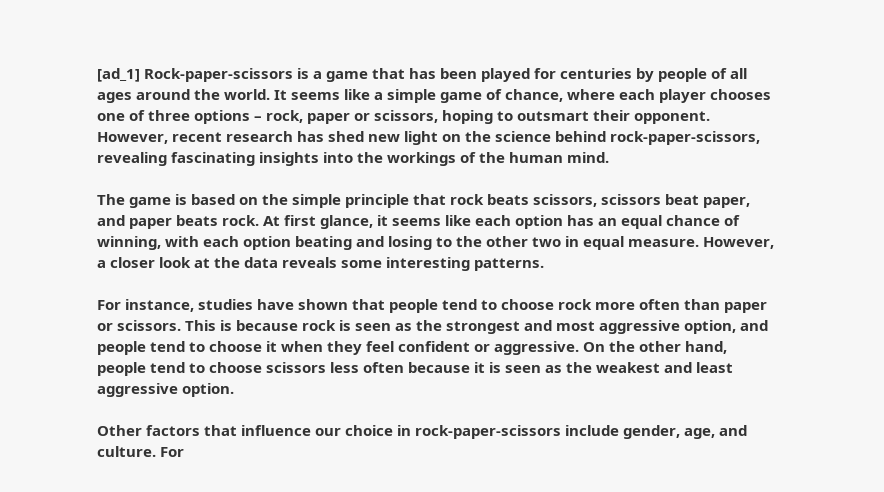[ad_1] Rock-paper-scissors is a game that has been played for centuries by people of all ages around the world. It seems like a simple game of chance, where each player chooses one of three options – rock, paper or scissors, hoping to outsmart their opponent. However, recent research has shed new light on the science behind rock-paper-scissors, revealing fascinating insights into the workings of the human mind.

The game is based on the simple principle that rock beats scissors, scissors beat paper, and paper beats rock. At first glance, it seems like each option has an equal chance of winning, with each option beating and losing to the other two in equal measure. However, a closer look at the data reveals some interesting patterns.

For instance, studies have shown that people tend to choose rock more often than paper or scissors. This is because rock is seen as the strongest and most aggressive option, and people tend to choose it when they feel confident or aggressive. On the other hand, people tend to choose scissors less often because it is seen as the weakest and least aggressive option.

Other factors that influence our choice in rock-paper-scissors include gender, age, and culture. For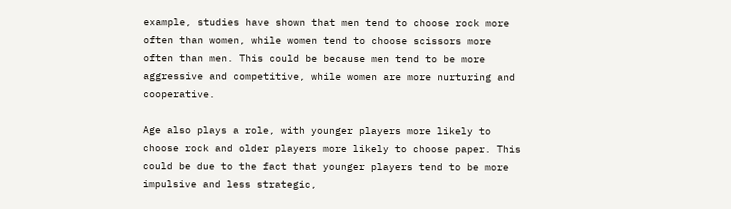example, studies have shown that men tend to choose rock more often than women, while women tend to choose scissors more often than men. This could be because men tend to be more aggressive and competitive, while women are more nurturing and cooperative.

Age also plays a role, with younger players more likely to choose rock and older players more likely to choose paper. This could be due to the fact that younger players tend to be more impulsive and less strategic,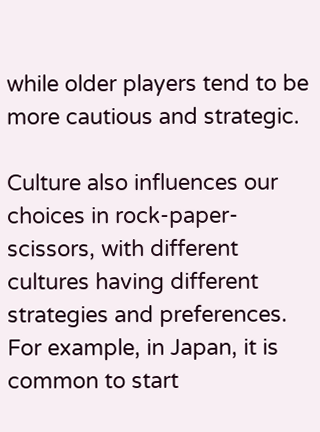while older players tend to be more cautious and strategic.

Culture also influences our choices in rock-paper-scissors, with different cultures having different strategies and preferences. For example, in Japan, it is common to start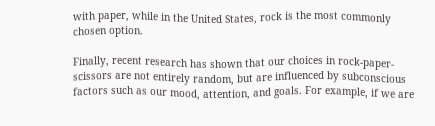with paper, while in the United States, rock is the most commonly chosen option.

Finally, recent research has shown that our choices in rock-paper-scissors are not entirely random, but are influenced by subconscious factors such as our mood, attention, and goals. For example, if we are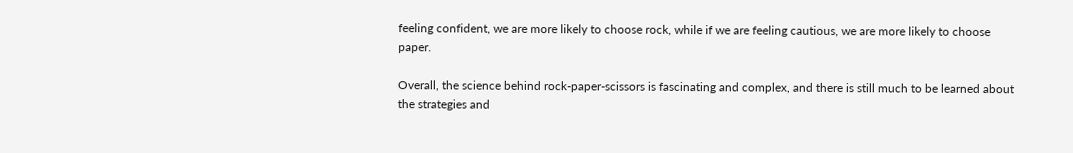feeling confident, we are more likely to choose rock, while if we are feeling cautious, we are more likely to choose paper.

Overall, the science behind rock-paper-scissors is fascinating and complex, and there is still much to be learned about the strategies and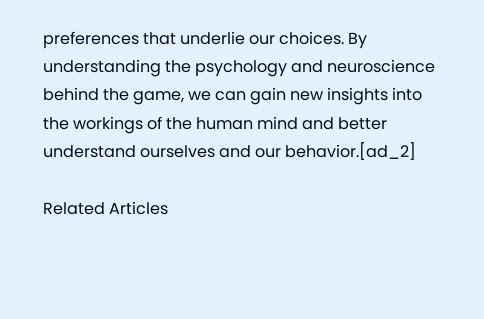preferences that underlie our choices. By understanding the psychology and neuroscience behind the game, we can gain new insights into the workings of the human mind and better understand ourselves and our behavior.[ad_2]

Related Articles